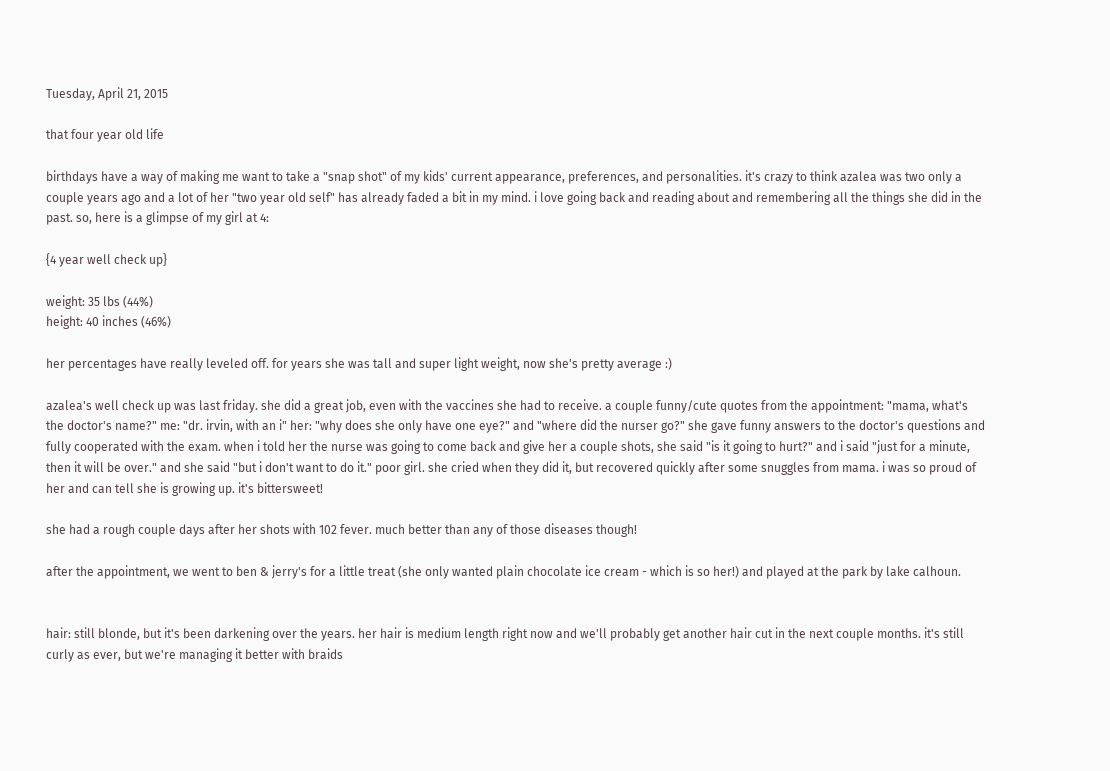Tuesday, April 21, 2015

that four year old life

birthdays have a way of making me want to take a "snap shot" of my kids' current appearance, preferences, and personalities. it's crazy to think azalea was two only a couple years ago and a lot of her "two year old self" has already faded a bit in my mind. i love going back and reading about and remembering all the things she did in the past. so, here is a glimpse of my girl at 4:

{4 year well check up}

weight: 35 lbs (44%)
height: 40 inches (46%)

her percentages have really leveled off. for years she was tall and super light weight, now she's pretty average :)

azalea's well check up was last friday. she did a great job, even with the vaccines she had to receive. a couple funny/cute quotes from the appointment: "mama, what's the doctor's name?" me: "dr. irvin, with an i" her: "why does she only have one eye?" and "where did the nurser go?" she gave funny answers to the doctor's questions and fully cooperated with the exam. when i told her the nurse was going to come back and give her a couple shots, she said "is it going to hurt?" and i said "just for a minute, then it will be over." and she said "but i don't want to do it." poor girl. she cried when they did it, but recovered quickly after some snuggles from mama. i was so proud of her and can tell she is growing up. it's bittersweet!

she had a rough couple days after her shots with 102 fever. much better than any of those diseases though!

after the appointment, we went to ben & jerry's for a little treat (she only wanted plain chocolate ice cream - which is so her!) and played at the park by lake calhoun.


hair: still blonde, but it's been darkening over the years. her hair is medium length right now and we'll probably get another hair cut in the next couple months. it's still curly as ever, but we're managing it better with braids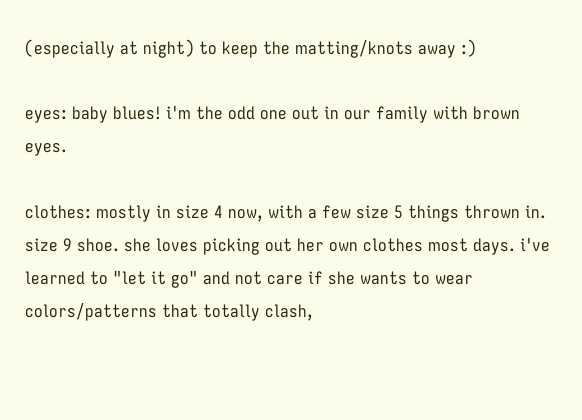(especially at night) to keep the matting/knots away :)

eyes: baby blues! i'm the odd one out in our family with brown eyes.

clothes: mostly in size 4 now, with a few size 5 things thrown in. size 9 shoe. she loves picking out her own clothes most days. i've learned to "let it go" and not care if she wants to wear colors/patterns that totally clash,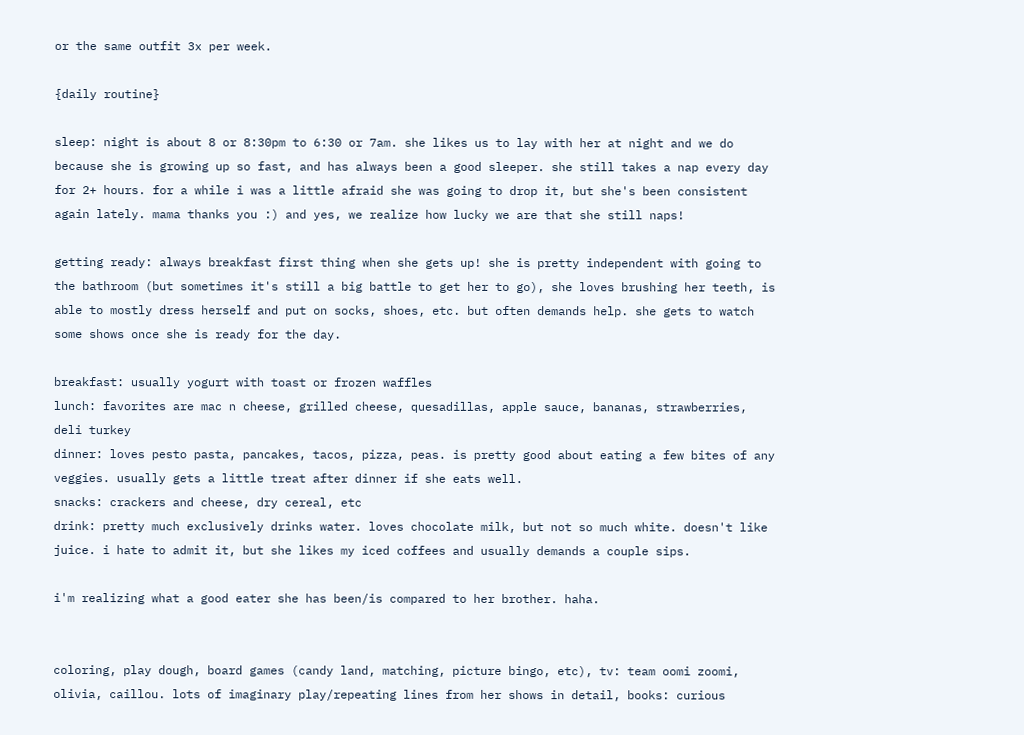or the same outfit 3x per week.

{daily routine}

sleep: night is about 8 or 8:30pm to 6:30 or 7am. she likes us to lay with her at night and we do because she is growing up so fast, and has always been a good sleeper. she still takes a nap every day for 2+ hours. for a while i was a little afraid she was going to drop it, but she's been consistent again lately. mama thanks you :) and yes, we realize how lucky we are that she still naps!

getting ready: always breakfast first thing when she gets up! she is pretty independent with going to the bathroom (but sometimes it's still a big battle to get her to go), she loves brushing her teeth, is able to mostly dress herself and put on socks, shoes, etc. but often demands help. she gets to watch some shows once she is ready for the day.

breakfast: usually yogurt with toast or frozen waffles
lunch: favorites are mac n cheese, grilled cheese, quesadillas, apple sauce, bananas, strawberries, deli turkey
dinner: loves pesto pasta, pancakes, tacos, pizza, peas. is pretty good about eating a few bites of any veggies. usually gets a little treat after dinner if she eats well.
snacks: crackers and cheese, dry cereal, etc
drink: pretty much exclusively drinks water. loves chocolate milk, but not so much white. doesn't like juice. i hate to admit it, but she likes my iced coffees and usually demands a couple sips.

i'm realizing what a good eater she has been/is compared to her brother. haha.


coloring, play dough, board games (candy land, matching, picture bingo, etc), tv: team oomi zoomi, olivia, caillou. lots of imaginary play/repeating lines from her shows in detail, books: curious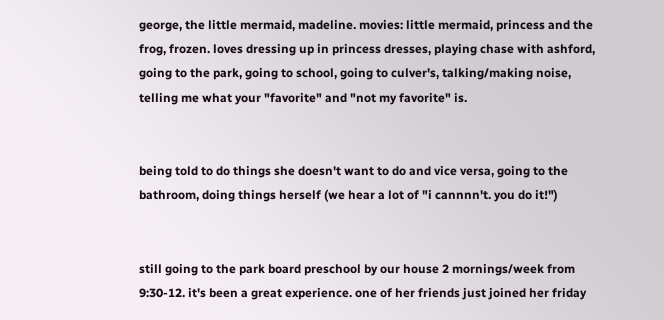george, the little mermaid, madeline. movies: little mermaid, princess and the frog, frozen. loves dressing up in princess dresses, playing chase with ashford, going to the park, going to school, going to culver's, talking/making noise, telling me what your "favorite" and "not my favorite" is.


being told to do things she doesn't want to do and vice versa, going to the bathroom, doing things herself (we hear a lot of "i cannnn't. you do it!")


still going to the park board preschool by our house 2 mornings/week from 9:30-12. it's been a great experience. one of her friends just joined her friday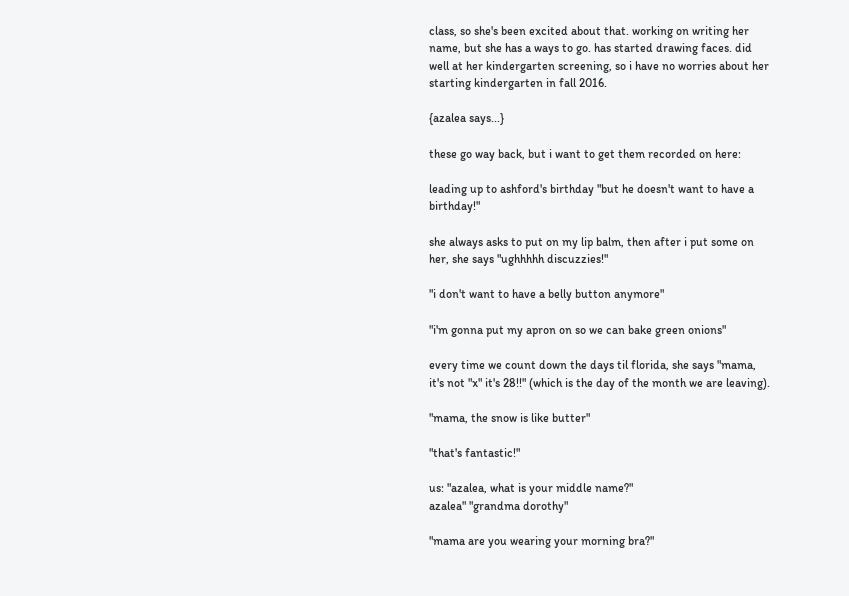class, so she's been excited about that. working on writing her name, but she has a ways to go. has started drawing faces. did well at her kindergarten screening, so i have no worries about her starting kindergarten in fall 2016.

{azalea says...}

these go way back, but i want to get them recorded on here:

leading up to ashford's birthday "but he doesn't want to have a birthday!"

she always asks to put on my lip balm, then after i put some on her, she says "ughhhhh discuzzies!"

"i don't want to have a belly button anymore"

"i'm gonna put my apron on so we can bake green onions"

every time we count down the days til florida, she says "mama, it's not "x" it's 28!!" (which is the day of the month we are leaving).

"mama, the snow is like butter"

"that's fantastic!"

us: "azalea, what is your middle name?"
azalea" "grandma dorothy"

"mama are you wearing your morning bra?"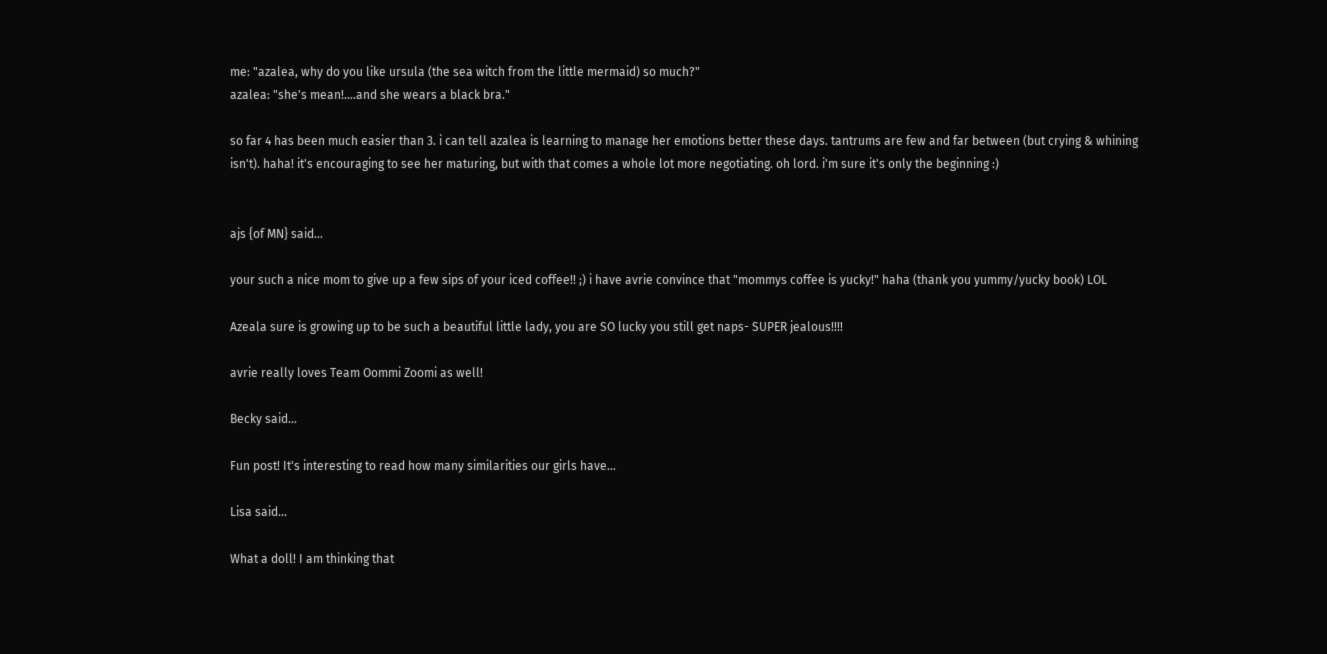me: "azalea, why do you like ursula (the sea witch from the little mermaid) so much?"
azalea: "she's mean!....and she wears a black bra."

so far 4 has been much easier than 3. i can tell azalea is learning to manage her emotions better these days. tantrums are few and far between (but crying & whining isn't). haha! it's encouraging to see her maturing, but with that comes a whole lot more negotiating. oh lord. i'm sure it's only the beginning :)


ajs {of MN} said...

your such a nice mom to give up a few sips of your iced coffee!! ;) i have avrie convince that "mommys coffee is yucky!" haha (thank you yummy/yucky book) LOL

Azeala sure is growing up to be such a beautiful little lady, you are SO lucky you still get naps- SUPER jealous!!!!

avrie really loves Team Oommi Zoomi as well!

Becky said...

Fun post! It's interesting to read how many similarities our girls have...

Lisa said...

What a doll! I am thinking that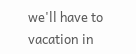we'll have to vacation in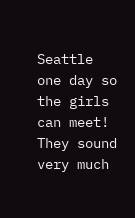Seattle one day so the girls can meet! They sound very much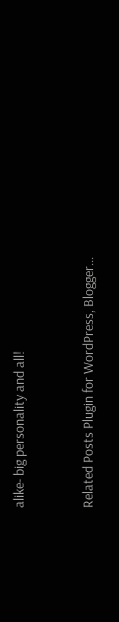alike- big personality and all!


Related Posts Plugin for WordPress, Blogger...